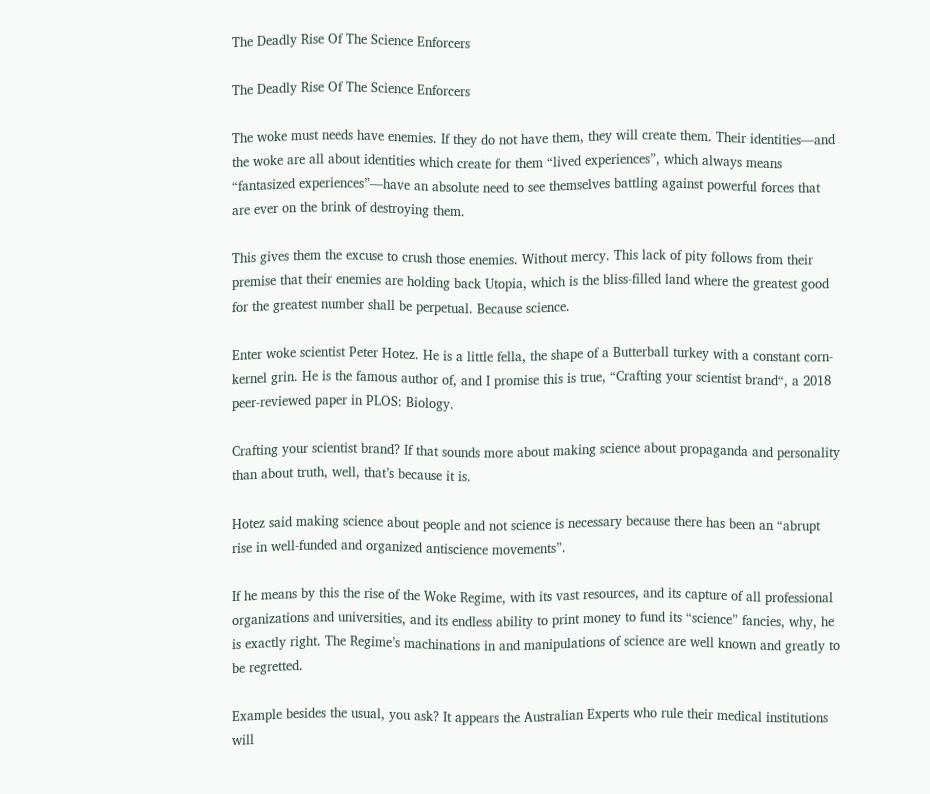The Deadly Rise Of The Science Enforcers

The Deadly Rise Of The Science Enforcers

The woke must needs have enemies. If they do not have them, they will create them. Their identities—and the woke are all about identities which create for them “lived experiences”, which always means “fantasized experiences”—have an absolute need to see themselves battling against powerful forces that are ever on the brink of destroying them.

This gives them the excuse to crush those enemies. Without mercy. This lack of pity follows from their premise that their enemies are holding back Utopia, which is the bliss-filled land where the greatest good for the greatest number shall be perpetual. Because science.

Enter woke scientist Peter Hotez. He is a little fella, the shape of a Butterball turkey with a constant corn-kernel grin. He is the famous author of, and I promise this is true, “Crafting your scientist brand“, a 2018 peer-reviewed paper in PLOS: Biology.

Crafting your scientist brand? If that sounds more about making science about propaganda and personality than about truth, well, that’s because it is.

Hotez said making science about people and not science is necessary because there has been an “abrupt rise in well-funded and organized antiscience movements”.

If he means by this the rise of the Woke Regime, with its vast resources, and its capture of all professional organizations and universities, and its endless ability to print money to fund its “science” fancies, why, he is exactly right. The Regime’s machinations in and manipulations of science are well known and greatly to be regretted.

Example besides the usual, you ask? It appears the Australian Experts who rule their medical institutions will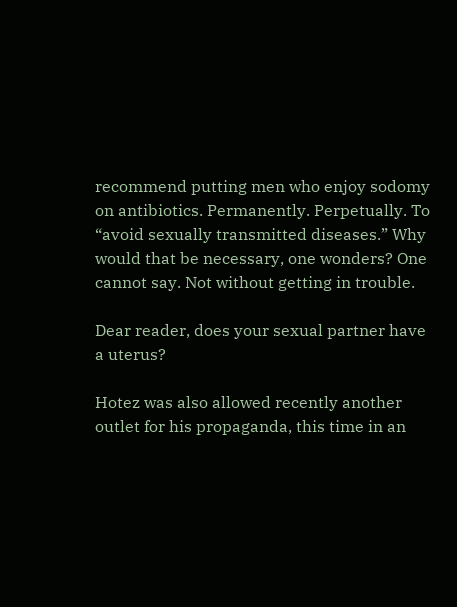recommend putting men who enjoy sodomy on antibiotics. Permanently. Perpetually. To “avoid sexually transmitted diseases.” Why would that be necessary, one wonders? One cannot say. Not without getting in trouble.

Dear reader, does your sexual partner have a uterus?

Hotez was also allowed recently another outlet for his propaganda, this time in an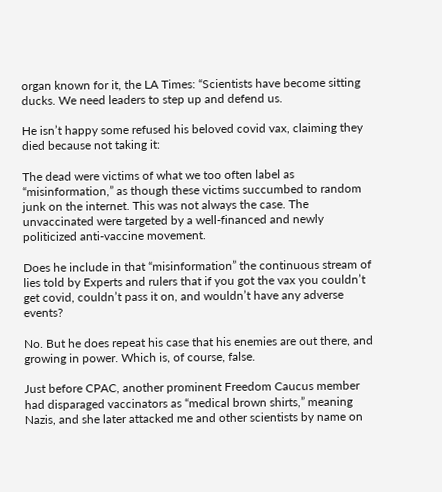organ known for it, the LA Times: “Scientists have become sitting ducks. We need leaders to step up and defend us.

He isn’t happy some refused his beloved covid vax, claiming they died because not taking it:

The dead were victims of what we too often label as “misinformation,” as though these victims succumbed to random junk on the internet. This was not always the case. The unvaccinated were targeted by a well-financed and newly politicized anti-vaccine movement.

Does he include in that “misinformation” the continuous stream of lies told by Experts and rulers that if you got the vax you couldn’t get covid, couldn’t pass it on, and wouldn’t have any adverse events?

No. But he does repeat his case that his enemies are out there, and growing in power. Which is, of course, false.

Just before CPAC, another prominent Freedom Caucus member had disparaged vaccinators as “medical brown shirts,” meaning Nazis, and she later attacked me and other scientists by name on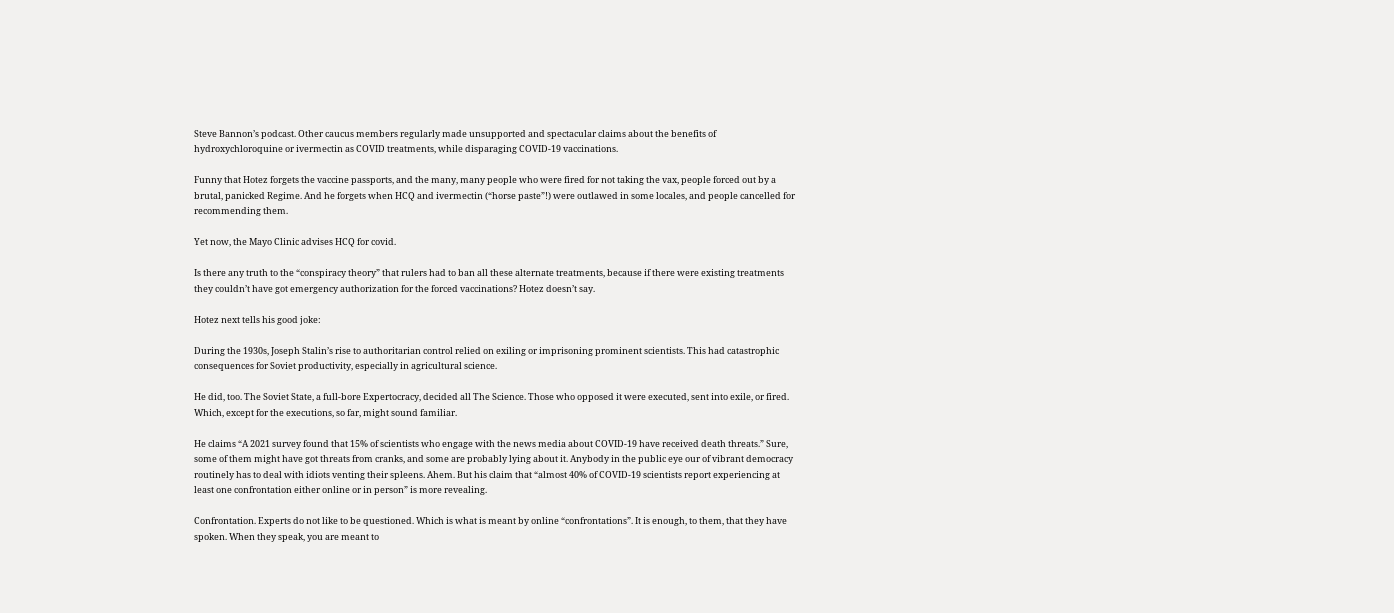Steve Bannon’s podcast. Other caucus members regularly made unsupported and spectacular claims about the benefits of hydroxychloroquine or ivermectin as COVID treatments, while disparaging COVID-19 vaccinations.

Funny that Hotez forgets the vaccine passports, and the many, many people who were fired for not taking the vax, people forced out by a brutal, panicked Regime. And he forgets when HCQ and ivermectin (“horse paste”!) were outlawed in some locales, and people cancelled for recommending them.

Yet now, the Mayo Clinic advises HCQ for covid.

Is there any truth to the “conspiracy theory” that rulers had to ban all these alternate treatments, because if there were existing treatments they couldn’t have got emergency authorization for the forced vaccinations? Hotez doesn’t say.

Hotez next tells his good joke:

During the 1930s, Joseph Stalin’s rise to authoritarian control relied on exiling or imprisoning prominent scientists. This had catastrophic consequences for Soviet productivity, especially in agricultural science.

He did, too. The Soviet State, a full-bore Expertocracy, decided all The Science. Those who opposed it were executed, sent into exile, or fired. Which, except for the executions, so far, might sound familiar.

He claims “A 2021 survey found that 15% of scientists who engage with the news media about COVID-19 have received death threats.” Sure, some of them might have got threats from cranks, and some are probably lying about it. Anybody in the public eye our of vibrant democracy routinely has to deal with idiots venting their spleens. Ahem. But his claim that “almost 40% of COVID-19 scientists report experiencing at least one confrontation either online or in person” is more revealing.

Confrontation. Experts do not like to be questioned. Which is what is meant by online “confrontations”. It is enough, to them, that they have spoken. When they speak, you are meant to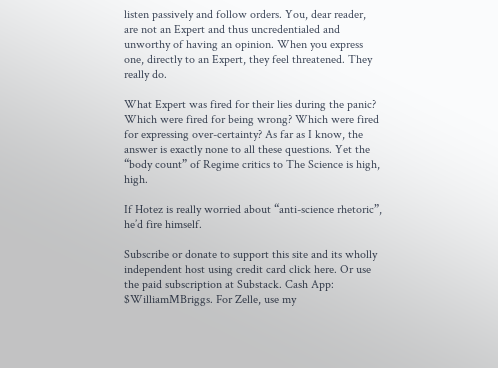listen passively and follow orders. You, dear reader, are not an Expert and thus uncredentialed and unworthy of having an opinion. When you express one, directly to an Expert, they feel threatened. They really do.

What Expert was fired for their lies during the panic? Which were fired for being wrong? Which were fired for expressing over-certainty? As far as I know, the answer is exactly none to all these questions. Yet the “body count” of Regime critics to The Science is high, high.

If Hotez is really worried about “anti-science rhetoric”, he’d fire himself.

Subscribe or donate to support this site and its wholly independent host using credit card click here. Or use the paid subscription at Substack. Cash App: $WilliamMBriggs. For Zelle, use my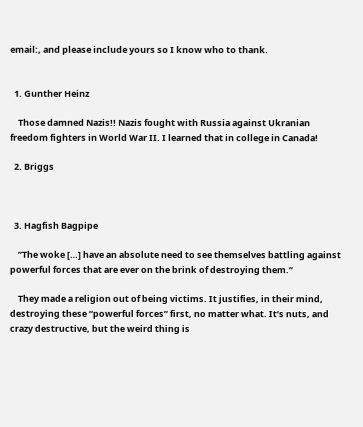email:, and please include yours so I know who to thank.


  1. Gunther Heinz

    Those damned Nazis!! Nazis fought with Russia against Ukranian freedom fighters in World War II. I learned that in college in Canada!

  2. Briggs



  3. Hagfish Bagpipe

    ”The woke […] have an absolute need to see themselves battling against powerful forces that are ever on the brink of destroying them.”

    They made a religion out of being victims. It justifies, in their mind, destroying these “powerful forces” first, no matter what. It’s nuts, and crazy destructive, but the weird thing is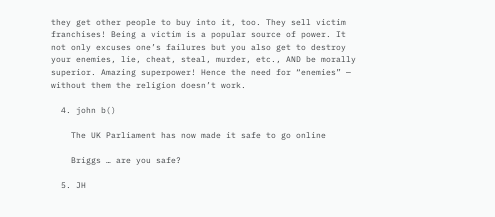they get other people to buy into it, too. They sell victim franchises! Being a victim is a popular source of power. It not only excuses one’s failures but you also get to destroy your enemies, lie, cheat, steal, murder, etc., AND be morally superior. Amazing superpower! Hence the need for “enemies” — without them the religion doesn’t work.

  4. john b()

    The UK Parliament has now made it safe to go online

    Briggs … are you safe?

  5. JH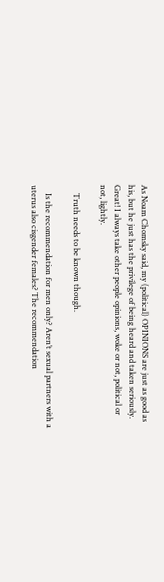As Noam Chomsky said, my (political) OPINIONS are just as good as his, but he just has the privilege of being heard and taken seriously. Great! I always take other people opinions, woke or not, political or not, lightly.

    Truth needs to be known though.

    Is the recommendation for men only? Aren’t sexual partners with a uterus also cisgender females? The recommendation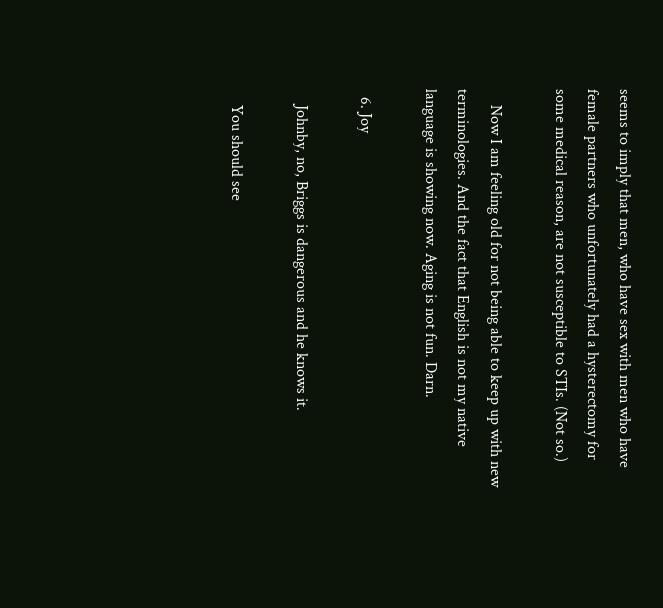seems to imply that men, who have sex with men who have female partners who unfortunately had a hysterectomy for some medical reason, are not susceptible to STIs. (Not so.)

    Now I am feeling old for not being able to keep up with new terminologies. And the fact that English is not my native language is showing now. Aging is not fun. Darn.

  6. Joy

    Johnby, no, Briggs is dangerous and he knows it.

    You should see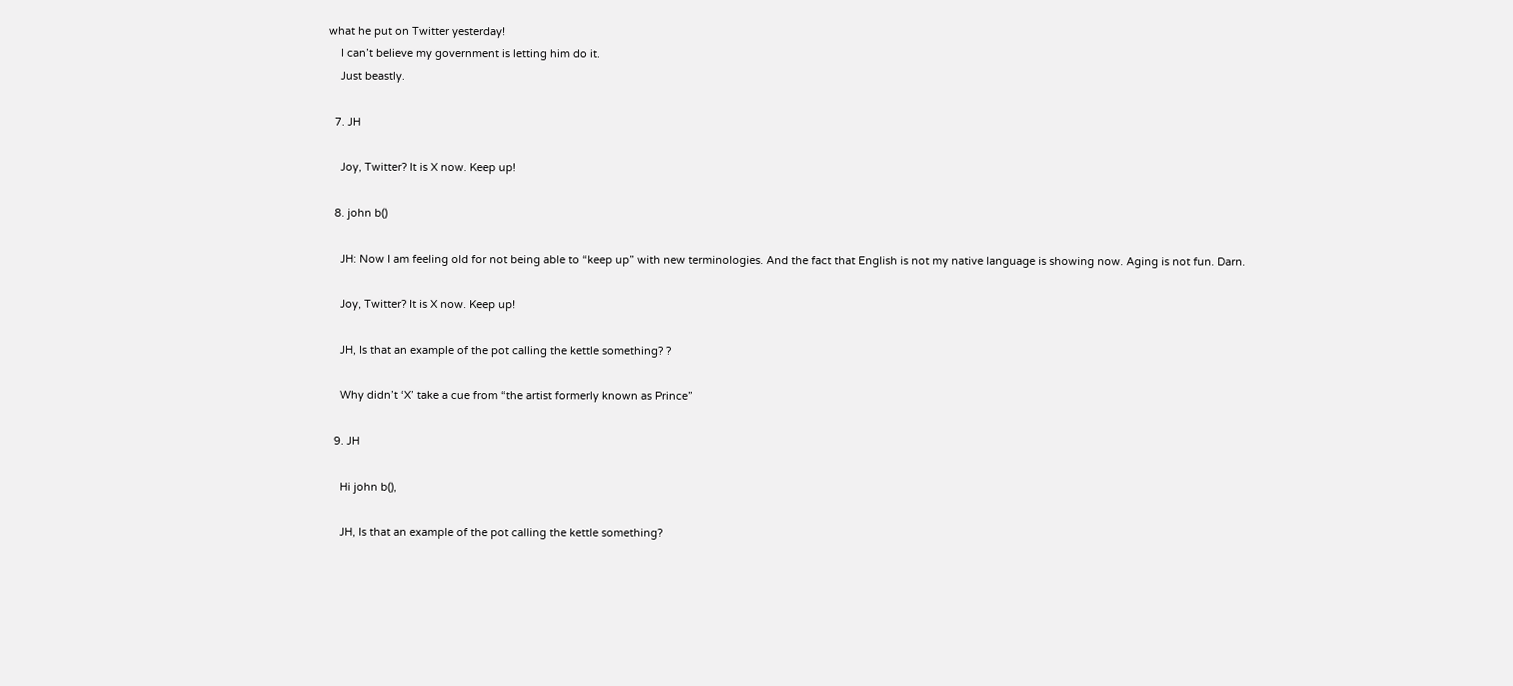what he put on Twitter yesterday!
    I can’t believe my government is letting him do it.
    Just beastly.

  7. JH

    Joy, Twitter? It is X now. Keep up!

  8. john b()

    JH: Now I am feeling old for not being able to “keep up” with new terminologies. And the fact that English is not my native language is showing now. Aging is not fun. Darn.

    Joy, Twitter? It is X now. Keep up!

    JH, Is that an example of the pot calling the kettle something? ?

    Why didn’t ‘X’ take a cue from “the artist formerly known as Prince”

  9. JH

    Hi john b(),

    JH, Is that an example of the pot calling the kettle something?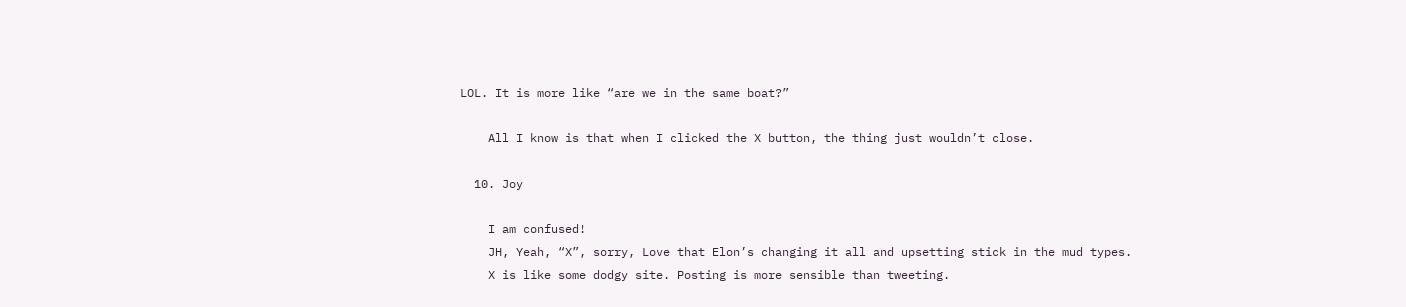LOL. It is more like “are we in the same boat?”

    All I know is that when I clicked the X button, the thing just wouldn’t close.

  10. Joy

    I am confused!
    JH, Yeah, “X”, sorry, Love that Elon’s changing it all and upsetting stick in the mud types.
    X is like some dodgy site. Posting is more sensible than tweeting.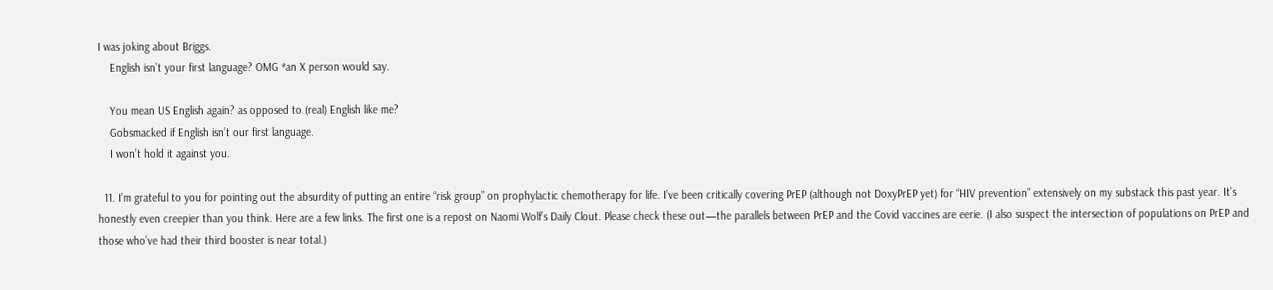I was joking about Briggs.
    English isn’t your first language? OMG *an X person would say.

    You mean US English again? as opposed to (real) English like me?
    Gobsmacked if English isn’t our first language.
    I won’t hold it against you.

  11. I’m grateful to you for pointing out the absurdity of putting an entire “risk group” on prophylactic chemotherapy for life. I’ve been critically covering PrEP (although not DoxyPrEP yet) for “HIV prevention” extensively on my substack this past year. It’s honestly even creepier than you think. Here are a few links. The first one is a repost on Naomi Wolf’s Daily Clout. Please check these out—the parallels between PrEP and the Covid vaccines are eerie. (I also suspect the intersection of populations on PrEP and those who’ve had their third booster is near total.)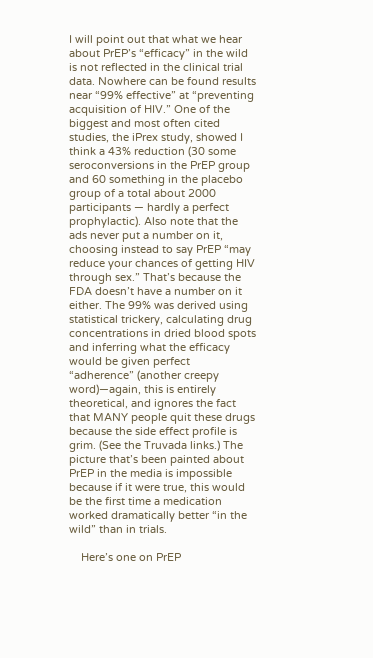I will point out that what we hear about PrEP’s “efficacy” in the wild is not reflected in the clinical trial data. Nowhere can be found results near “99% effective” at “preventing acquisition of HIV.” One of the biggest and most often cited studies, the iPrex study, showed I think a 43% reduction (30 some seroconversions in the PrEP group and 60 something in the placebo group of a total about 2000 participants — hardly a perfect prophylactic). Also note that the ads never put a number on it, choosing instead to say PrEP “may reduce your chances of getting HIV through sex.” That’s because the FDA doesn’t have a number on it either. The 99% was derived using statistical trickery, calculating drug concentrations in dried blood spots and inferring what the efficacy would be given perfect “adherence” (another creepy word)—again, this is entirely theoretical, and ignores the fact that MANY people quit these drugs because the side effect profile is grim. (See the Truvada links.) The picture that’s been painted about PrEP in the media is impossible because if it were true, this would be the first time a medication worked dramatically better “in the wild” than in trials.

    Here’s one on PrEP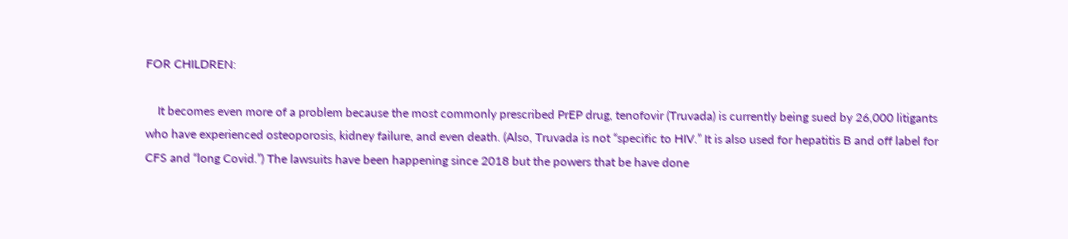FOR CHILDREN:

    It becomes even more of a problem because the most commonly prescribed PrEP drug, tenofovir (Truvada) is currently being sued by 26,000 litigants who have experienced osteoporosis, kidney failure, and even death. (Also, Truvada is not “specific to HIV.” It is also used for hepatitis B and off label for CFS and “long Covid.”) The lawsuits have been happening since 2018 but the powers that be have done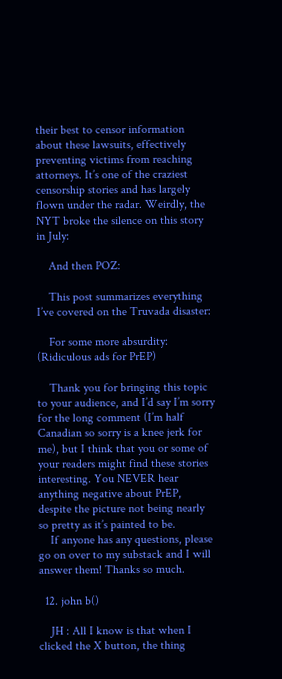their best to censor information about these lawsuits, effectively preventing victims from reaching attorneys. It’s one of the craziest censorship stories and has largely flown under the radar. Weirdly, the NYT broke the silence on this story in July:

    And then POZ:

    This post summarizes everything I’ve covered on the Truvada disaster:

    For some more absurdity: (Ridiculous ads for PrEP)

    Thank you for bringing this topic to your audience, and I’d say I’m sorry for the long comment (I’m half Canadian so sorry is a knee jerk for me), but I think that you or some of your readers might find these stories interesting. You NEVER hear anything negative about PrEP, despite the picture not being nearly so pretty as it’s painted to be.
    If anyone has any questions, please go on over to my substack and I will answer them! Thanks so much.

  12. john b()

    JH : All I know is that when I clicked the X button, the thing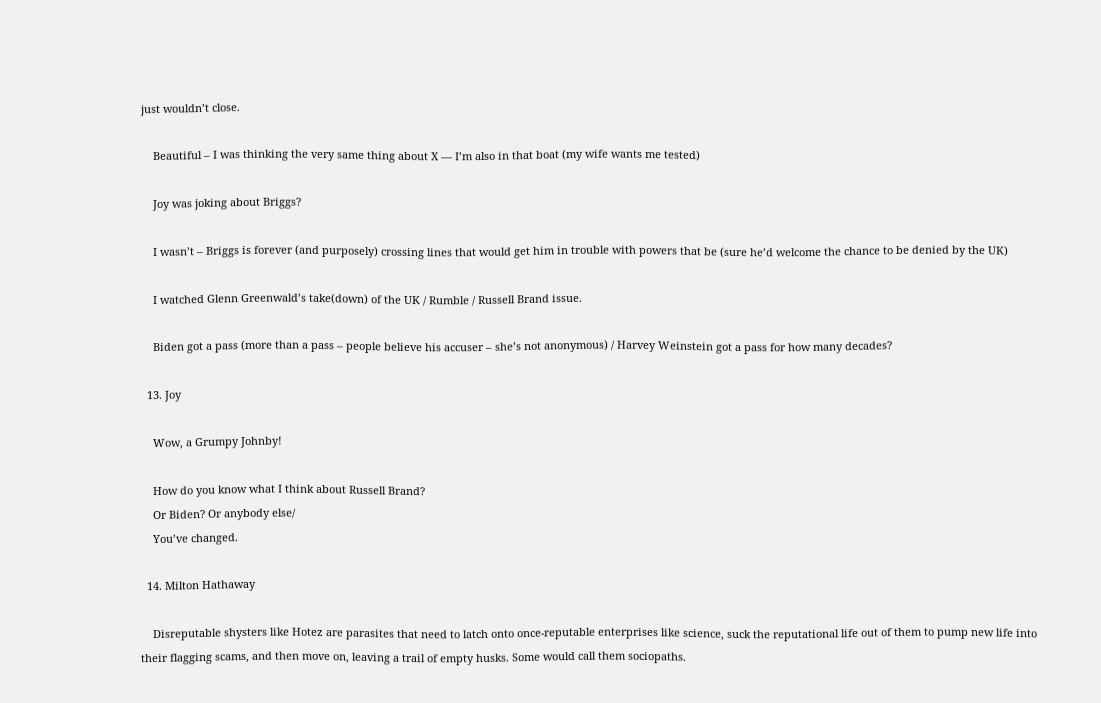just wouldn’t close.

    Beautiful – I was thinking the very same thing about X — I’m also in that boat (my wife wants me tested)

    Joy was joking about Briggs?

    I wasn’t – Briggs is forever (and purposely) crossing lines that would get him in trouble with powers that be (sure he’d welcome the chance to be denied by the UK)

    I watched Glenn Greenwald’s take(down) of the UK / Rumble / Russell Brand issue.

    Biden got a pass (more than a pass – people believe his accuser – she’s not anonymous) / Harvey Weinstein got a pass for how many decades?

  13. Joy

    Wow, a Grumpy Johnby!

    How do you know what I think about Russell Brand?
    Or Biden? Or anybody else/
    You’ve changed.

  14. Milton Hathaway

    Disreputable shysters like Hotez are parasites that need to latch onto once-reputable enterprises like science, suck the reputational life out of them to pump new life into their flagging scams, and then move on, leaving a trail of empty husks. Some would call them sociopaths.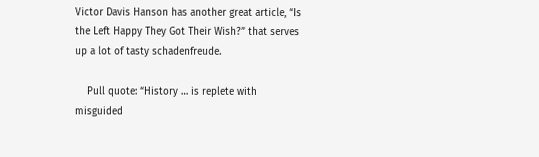Victor Davis Hanson has another great article, “Is the Left Happy They Got Their Wish?” that serves up a lot of tasty schadenfreude.

    Pull quote: “History … is replete with misguided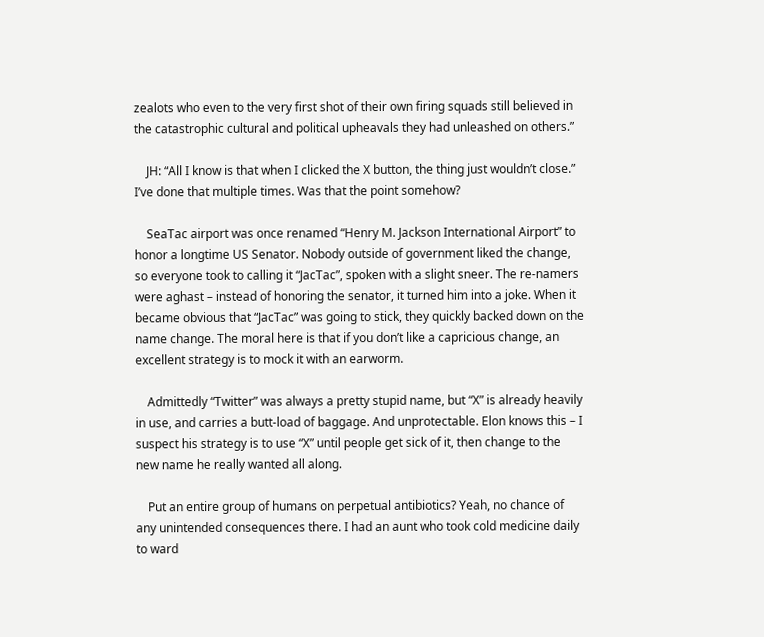zealots who even to the very first shot of their own firing squads still believed in the catastrophic cultural and political upheavals they had unleashed on others.”

    JH: “All I know is that when I clicked the X button, the thing just wouldn’t close.” I’ve done that multiple times. Was that the point somehow?

    SeaTac airport was once renamed “Henry M. Jackson International Airport” to honor a longtime US Senator. Nobody outside of government liked the change, so everyone took to calling it “JacTac”, spoken with a slight sneer. The re-namers were aghast – instead of honoring the senator, it turned him into a joke. When it became obvious that “JacTac” was going to stick, they quickly backed down on the name change. The moral here is that if you don’t like a capricious change, an excellent strategy is to mock it with an earworm.

    Admittedly “Twitter” was always a pretty stupid name, but “X” is already heavily in use, and carries a butt-load of baggage. And unprotectable. Elon knows this – I suspect his strategy is to use “X” until people get sick of it, then change to the new name he really wanted all along.

    Put an entire group of humans on perpetual antibiotics? Yeah, no chance of any unintended consequences there. I had an aunt who took cold medicine daily to ward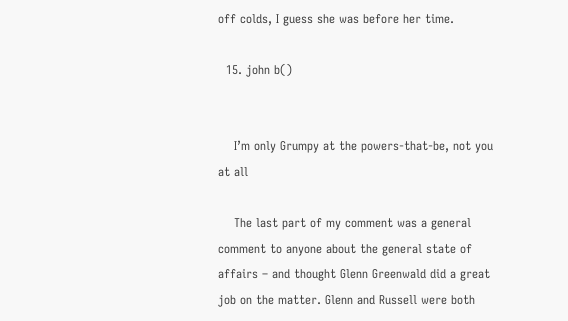off colds, I guess she was before her time.

  15. john b()


    I’m only Grumpy at the powers-that-be, not you at all

    The last part of my comment was a general comment to anyone about the general state of affairs – and thought Glenn Greenwald did a great job on the matter. Glenn and Russell were both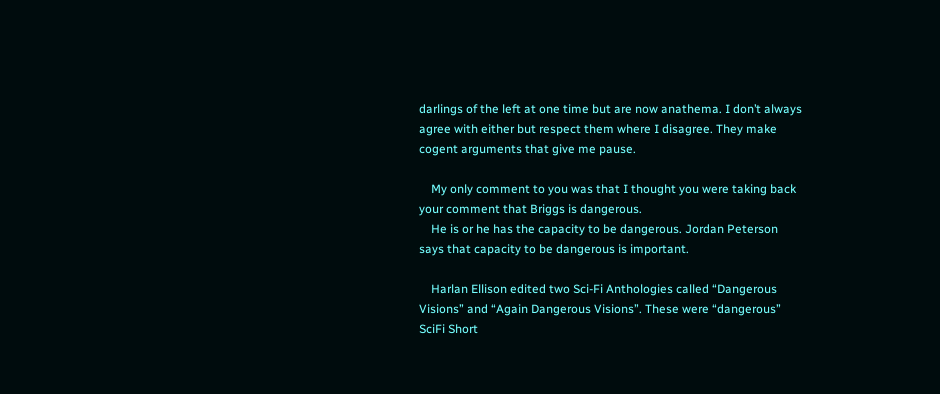darlings of the left at one time but are now anathema. I don’t always agree with either but respect them where I disagree. They make cogent arguments that give me pause.

    My only comment to you was that I thought you were taking back your comment that Briggs is dangerous.
    He is or he has the capacity to be dangerous. Jordan Peterson says that capacity to be dangerous is important.

    Harlan Ellison edited two Sci-Fi Anthologies called “Dangerous Visions” and “Again Dangerous Visions”. These were “dangerous” SciFi Short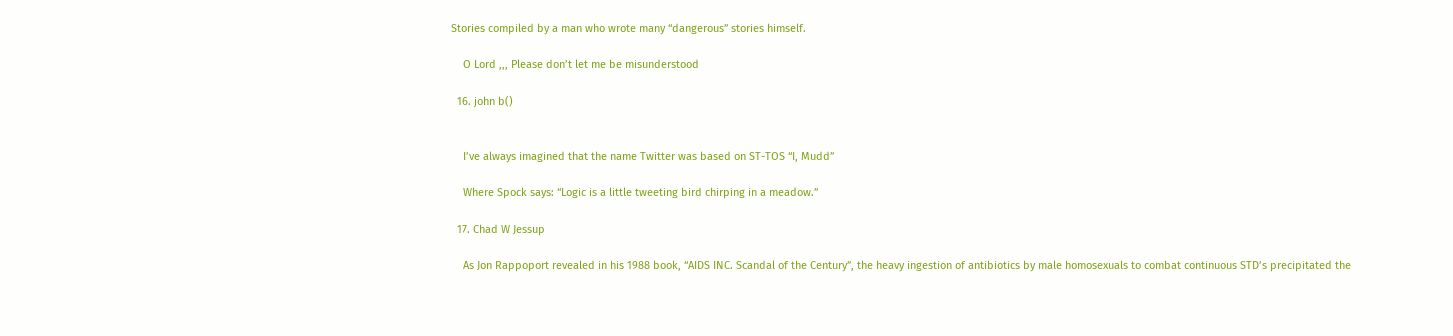Stories compiled by a man who wrote many “dangerous” stories himself.

    O Lord ,,, Please don’t let me be misunderstood

  16. john b()


    I’ve always imagined that the name Twitter was based on ST-TOS “I, Mudd”

    Where Spock says: “Logic is a little tweeting bird chirping in a meadow.”

  17. Chad W Jessup

    As Jon Rappoport revealed in his 1988 book, “AIDS INC. Scandal of the Century”, the heavy ingestion of antibiotics by male homosexuals to combat continuous STD’s precipitated the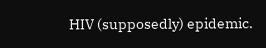HIV (supposedly) epidemic.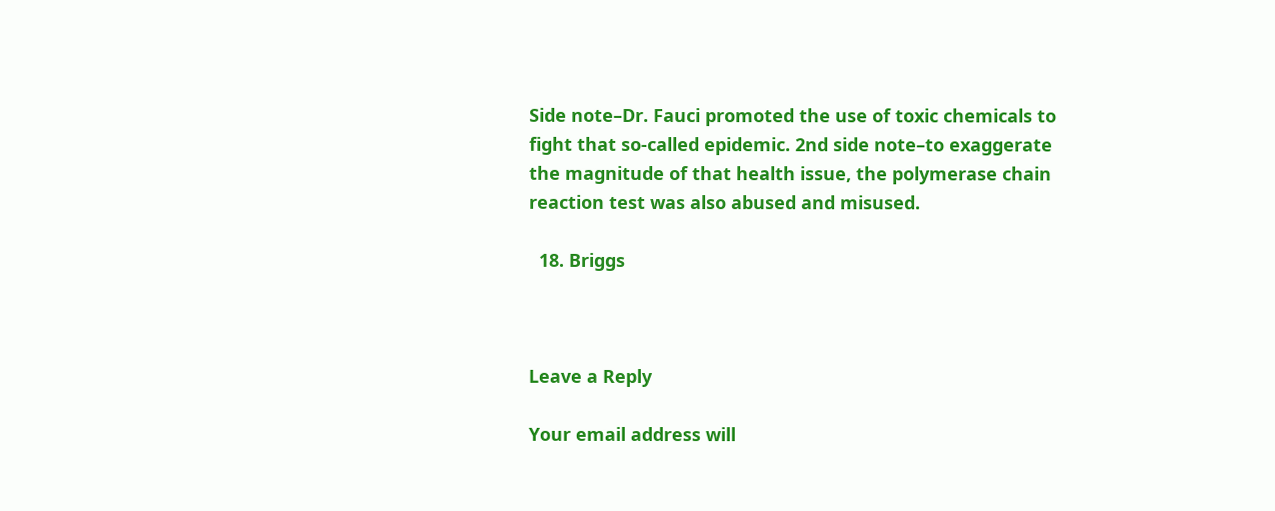Side note–Dr. Fauci promoted the use of toxic chemicals to fight that so-called epidemic. 2nd side note–to exaggerate the magnitude of that health issue, the polymerase chain reaction test was also abused and misused.

  18. Briggs



Leave a Reply

Your email address will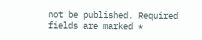not be published. Required fields are marked *